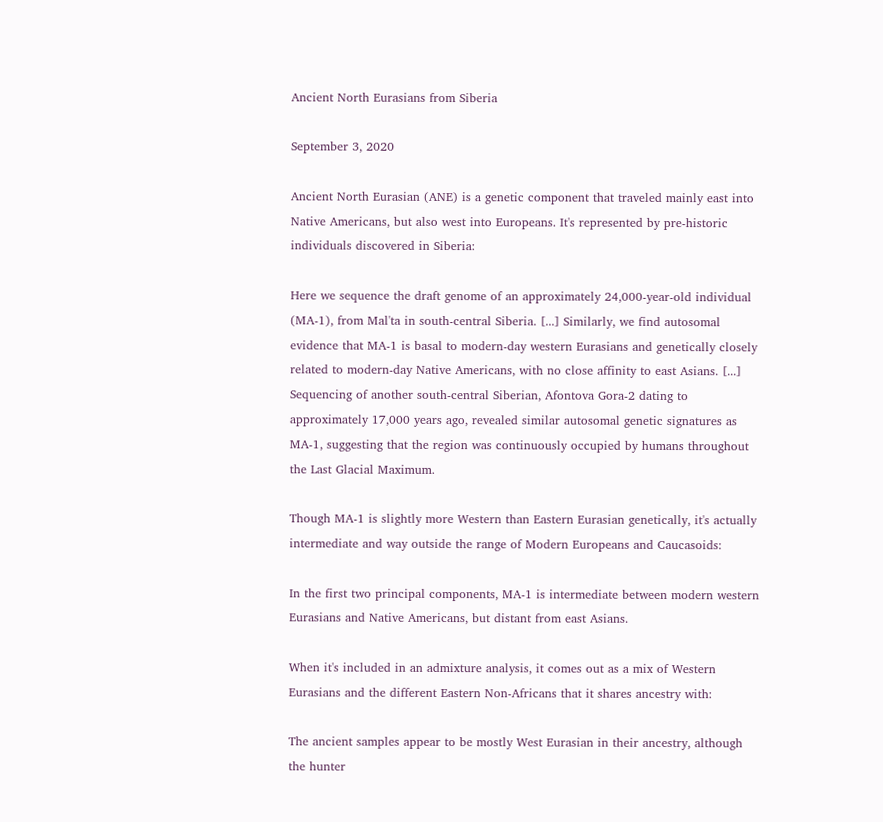Ancient North Eurasians from Siberia

September 3, 2020

Ancient North Eurasian (ANE) is a genetic component that traveled mainly east into Native Americans, but also west into Europeans. It's represented by pre-historic individuals discovered in Siberia:

Here we sequence the draft genome of an approximately 24,000-year-old individual (MA-1), from Mal'ta in south-central Siberia. [...] Similarly, we find autosomal evidence that MA-1 is basal to modern-day western Eurasians and genetically closely related to modern-day Native Americans, with no close affinity to east Asians. [...] Sequencing of another south-central Siberian, Afontova Gora-2 dating to approximately 17,000 years ago, revealed similar autosomal genetic signatures as MA-1, suggesting that the region was continuously occupied by humans throughout the Last Glacial Maximum.

Though MA-1 is slightly more Western than Eastern Eurasian genetically, it's actually intermediate and way outside the range of Modern Europeans and Caucasoids:

In the first two principal components, MA-1 is intermediate between modern western Eurasians and Native Americans, but distant from east Asians.

When it's included in an admixture analysis, it comes out as a mix of Western Eurasians and the different Eastern Non-Africans that it shares ancestry with:

The ancient samples appear to be mostly West Eurasian in their ancestry, although the hunter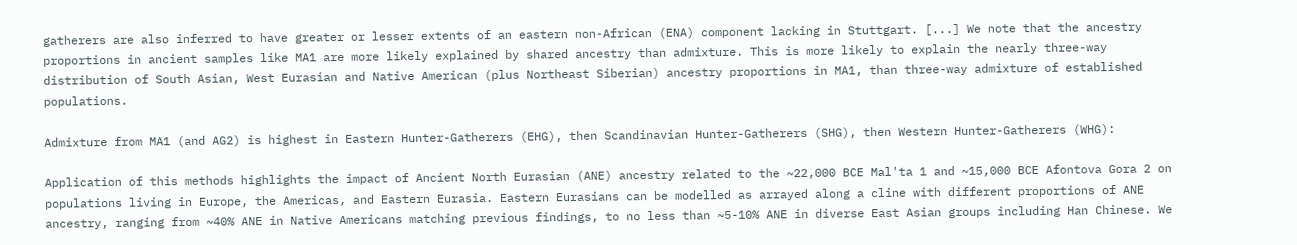gatherers are also inferred to have greater or lesser extents of an eastern non-African (ENA) component lacking in Stuttgart. [...] We note that the ancestry proportions in ancient samples like MA1 are more likely explained by shared ancestry than admixture. This is more likely to explain the nearly three-way distribution of South Asian, West Eurasian and Native American (plus Northeast Siberian) ancestry proportions in MA1, than three-way admixture of established populations.

Admixture from MA1 (and AG2) is highest in Eastern Hunter-Gatherers (EHG), then Scandinavian Hunter-Gatherers (SHG), then Western Hunter-Gatherers (WHG):

Application of this methods highlights the impact of Ancient North Eurasian (ANE) ancestry related to the ~22,000 BCE Mal'ta 1 and ~15,000 BCE Afontova Gora 2 on populations living in Europe, the Americas, and Eastern Eurasia. Eastern Eurasians can be modelled as arrayed along a cline with different proportions of ANE ancestry, ranging from ~40% ANE in Native Americans matching previous findings, to no less than ~5-10% ANE in diverse East Asian groups including Han Chinese. We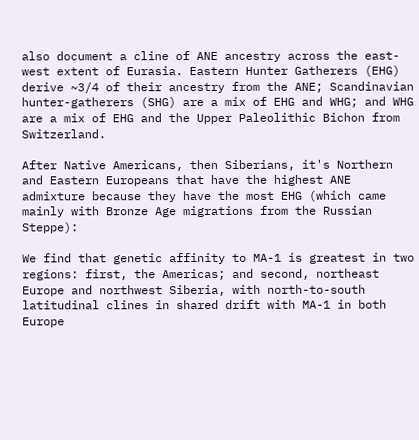also document a cline of ANE ancestry across the east-west extent of Eurasia. Eastern Hunter Gatherers (EHG) derive ~3/4 of their ancestry from the ANE; Scandinavian hunter-gatherers (SHG) are a mix of EHG and WHG; and WHG are a mix of EHG and the Upper Paleolithic Bichon from Switzerland.

After Native Americans, then Siberians, it's Northern and Eastern Europeans that have the highest ANE admixture because they have the most EHG (which came mainly with Bronze Age migrations from the Russian Steppe):

We find that genetic affinity to MA-1 is greatest in two regions: first, the Americas; and second, northeast Europe and northwest Siberia, with north-to-south latitudinal clines in shared drift with MA-1 in both Europe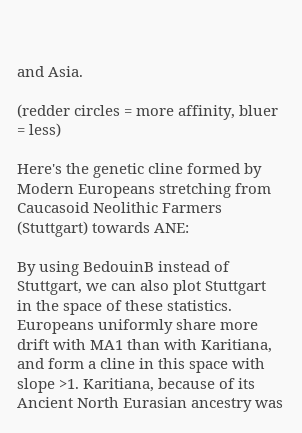and Asia.

(redder circles = more affinity, bluer = less)

Here's the genetic cline formed by Modern Europeans stretching from Caucasoid Neolithic Farmers (Stuttgart) towards ANE:

By using BedouinB instead of Stuttgart, we can also plot Stuttgart in the space of these statistics. Europeans uniformly share more drift with MA1 than with Karitiana, and form a cline in this space with slope >1. Karitiana, because of its Ancient North Eurasian ancestry was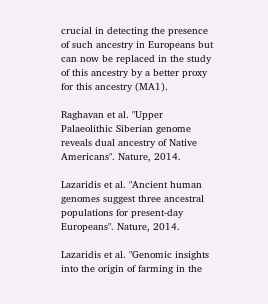crucial in detecting the presence of such ancestry in Europeans but can now be replaced in the study of this ancestry by a better proxy for this ancestry (MA1).

Raghavan et al. "Upper Palaeolithic Siberian genome reveals dual ancestry of Native Americans". Nature, 2014.

Lazaridis et al. "Ancient human genomes suggest three ancestral populations for present-day Europeans". Nature, 2014.

Lazaridis et al. "Genomic insights into the origin of farming in the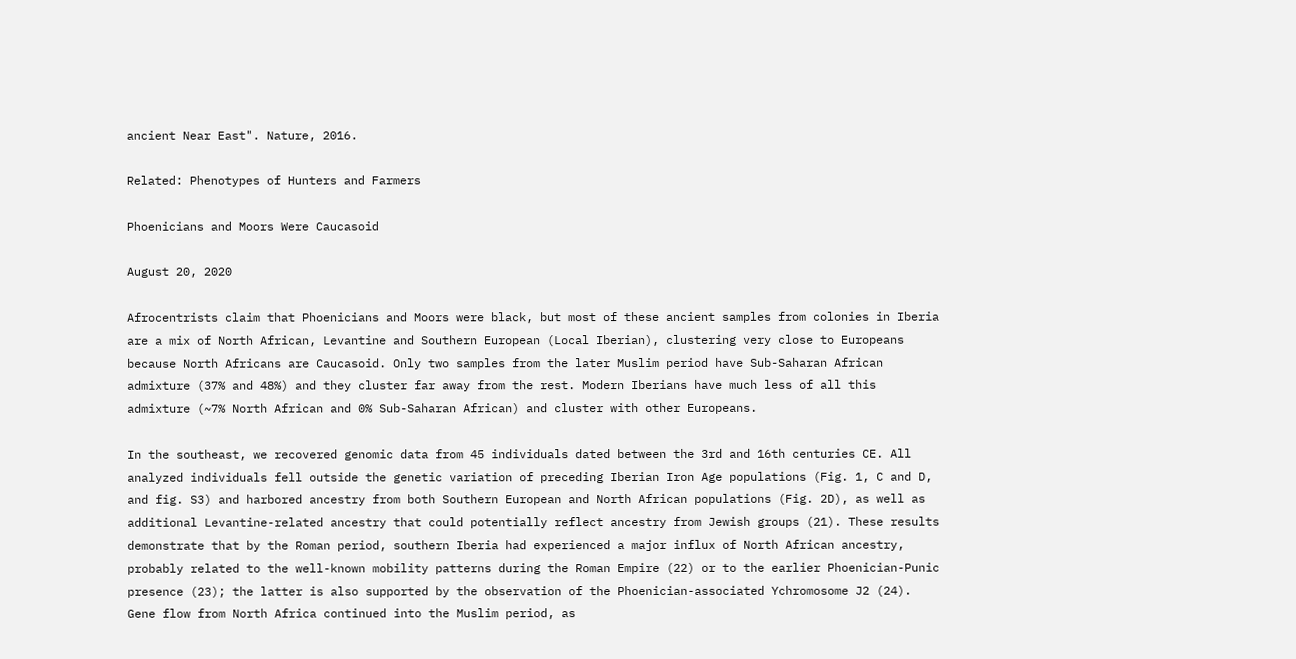ancient Near East". Nature, 2016.

Related: Phenotypes of Hunters and Farmers

Phoenicians and Moors Were Caucasoid

August 20, 2020

Afrocentrists claim that Phoenicians and Moors were black, but most of these ancient samples from colonies in Iberia are a mix of North African, Levantine and Southern European (Local Iberian), clustering very close to Europeans because North Africans are Caucasoid. Only two samples from the later Muslim period have Sub-Saharan African admixture (37% and 48%) and they cluster far away from the rest. Modern Iberians have much less of all this admixture (~7% North African and 0% Sub-Saharan African) and cluster with other Europeans.

In the southeast, we recovered genomic data from 45 individuals dated between the 3rd and 16th centuries CE. All analyzed individuals fell outside the genetic variation of preceding Iberian Iron Age populations (Fig. 1, C and D, and fig. S3) and harbored ancestry from both Southern European and North African populations (Fig. 2D), as well as additional Levantine-related ancestry that could potentially reflect ancestry from Jewish groups (21). These results demonstrate that by the Roman period, southern Iberia had experienced a major influx of North African ancestry, probably related to the well-known mobility patterns during the Roman Empire (22) or to the earlier Phoenician-Punic presence (23); the latter is also supported by the observation of the Phoenician-associated Ychromosome J2 (24). Gene flow from North Africa continued into the Muslim period, as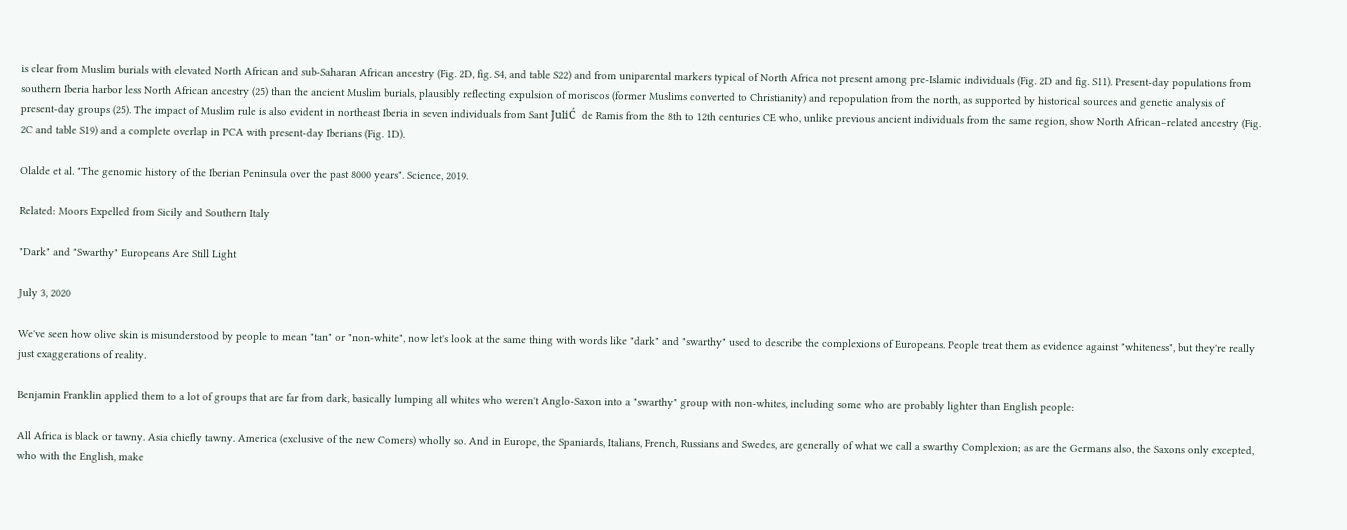is clear from Muslim burials with elevated North African and sub-Saharan African ancestry (Fig. 2D, fig. S4, and table S22) and from uniparental markers typical of North Africa not present among pre-Islamic individuals (Fig. 2D and fig. S11). Present-day populations from southern Iberia harbor less North African ancestry (25) than the ancient Muslim burials, plausibly reflecting expulsion of moriscos (former Muslims converted to Christianity) and repopulation from the north, as supported by historical sources and genetic analysis of present-day groups (25). The impact of Muslim rule is also evident in northeast Iberia in seven individuals from Sant JuliĆ  de Ramis from the 8th to 12th centuries CE who, unlike previous ancient individuals from the same region, show North African–related ancestry (Fig. 2C and table S19) and a complete overlap in PCA with present-day Iberians (Fig. 1D).

Olalde et al. "The genomic history of the Iberian Peninsula over the past 8000 years". Science, 2019.

Related: Moors Expelled from Sicily and Southern Italy

"Dark" and "Swarthy" Europeans Are Still Light

July 3, 2020

We've seen how olive skin is misunderstood by people to mean "tan" or "non-white", now let's look at the same thing with words like "dark" and "swarthy" used to describe the complexions of Europeans. People treat them as evidence against "whiteness", but they're really just exaggerations of reality.

Benjamin Franklin applied them to a lot of groups that are far from dark, basically lumping all whites who weren't Anglo-Saxon into a "swarthy" group with non-whites, including some who are probably lighter than English people:

All Africa is black or tawny. Asia chiefly tawny. America (exclusive of the new Comers) wholly so. And in Europe, the Spaniards, Italians, French, Russians and Swedes, are generally of what we call a swarthy Complexion; as are the Germans also, the Saxons only excepted, who with the English, make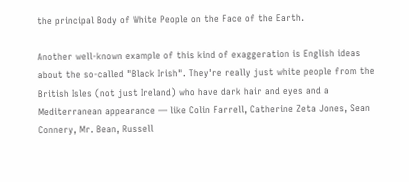the principal Body of White People on the Face of the Earth.

Another well-known example of this kind of exaggeration is English ideas about the so-called "Black Irish". They're really just white people from the British Isles (not just Ireland) who have dark hair and eyes and a Mediterranean appearance — like Colin Farrell, Catherine Zeta Jones, Sean Connery, Mr. Bean, Russell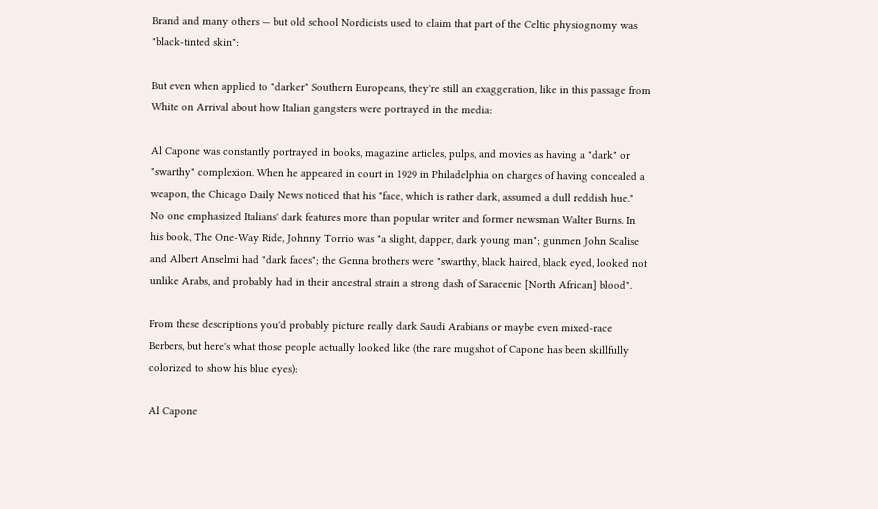Brand and many others — but old school Nordicists used to claim that part of the Celtic physiognomy was "black-tinted skin":

But even when applied to "darker" Southern Europeans, they're still an exaggeration, like in this passage from White on Arrival about how Italian gangsters were portrayed in the media:

Al Capone was constantly portrayed in books, magazine articles, pulps, and movies as having a "dark" or "swarthy" complexion. When he appeared in court in 1929 in Philadelphia on charges of having concealed a weapon, the Chicago Daily News noticed that his "face, which is rather dark, assumed a dull reddish hue." No one emphasized Italians' dark features more than popular writer and former newsman Walter Burns. In his book, The One-Way Ride, Johnny Torrio was "a slight, dapper, dark young man"; gunmen John Scalise and Albert Anselmi had "dark faces"; the Genna brothers were "swarthy, black haired, black eyed, looked not unlike Arabs, and probably had in their ancestral strain a strong dash of Saracenic [North African] blood".

From these descriptions you'd probably picture really dark Saudi Arabians or maybe even mixed-race Berbers, but here's what those people actually looked like (the rare mugshot of Capone has been skillfully colorized to show his blue eyes):

Al Capone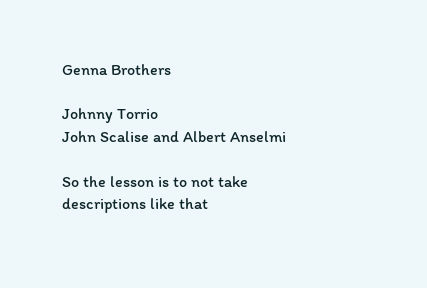Genna Brothers

Johnny Torrio
John Scalise and Albert Anselmi

So the lesson is to not take descriptions like that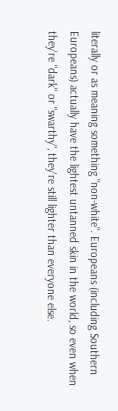literally or as meaning something "non-white". Europeans (including Southern Europeans) actually have the lightest untanned skin in the world, so even when they're "dark" or "swarthy", they're still lighter than everyone else.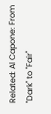Related: Al Capone: From "Dark" to "Fair"